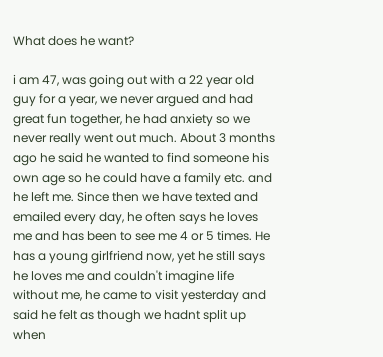What does he want?

i am 47, was going out with a 22 year old guy for a year, we never argued and had great fun together, he had anxiety so we never really went out much. About 3 months ago he said he wanted to find someone his own age so he could have a family etc. and he left me. Since then we have texted and emailed every day, he often says he loves me and has been to see me 4 or 5 times. He has a young girlfriend now, yet he still says he loves me and couldn't imagine life without me, he came to visit yesterday and said he felt as though we hadnt split up when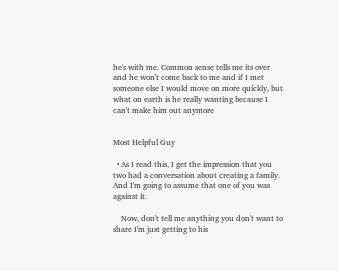he's with me. Common sense tells me its over and he won't come back to me and if I met someone else I would move on more quickly, but what on earth is he really wanting because I can't make him out anymore


Most Helpful Guy

  • As I read this, I get the impression that you two had a conversation about creating a family. And I'm going to assume that one of you was against it.

    Now, don't tell me anything you don't want to share I'm just getting to his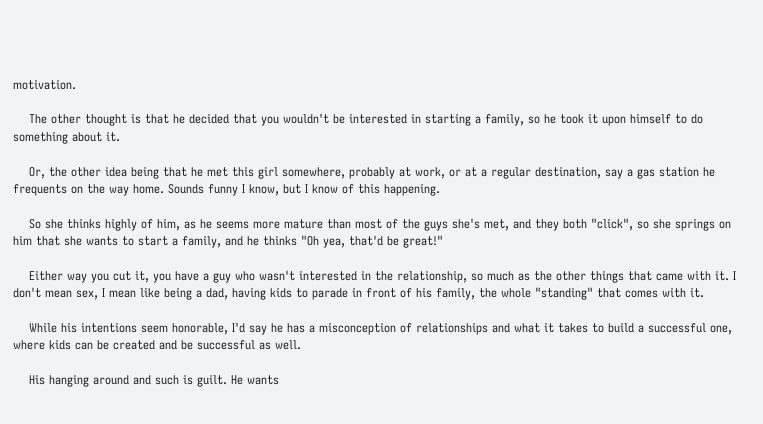motivation.

    The other thought is that he decided that you wouldn't be interested in starting a family, so he took it upon himself to do something about it.

    Or, the other idea being that he met this girl somewhere, probably at work, or at a regular destination, say a gas station he frequents on the way home. Sounds funny I know, but I know of this happening.

    So she thinks highly of him, as he seems more mature than most of the guys she's met, and they both "click", so she springs on him that she wants to start a family, and he thinks "Oh yea, that'd be great!"

    Either way you cut it, you have a guy who wasn't interested in the relationship, so much as the other things that came with it. I don't mean sex, I mean like being a dad, having kids to parade in front of his family, the whole "standing" that comes with it.

    While his intentions seem honorable, I'd say he has a misconception of relationships and what it takes to build a successful one, where kids can be created and be successful as well.

    His hanging around and such is guilt. He wants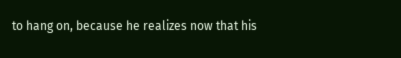to hang on, because he realizes now that his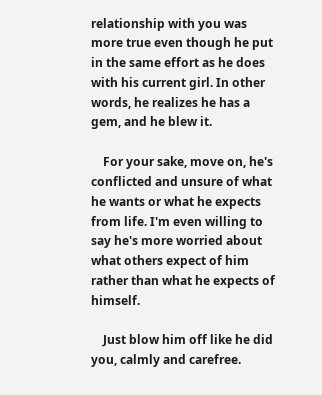relationship with you was more true even though he put in the same effort as he does with his current girl. In other words, he realizes he has a gem, and he blew it.

    For your sake, move on, he's conflicted and unsure of what he wants or what he expects from life. I'm even willing to say he's more worried about what others expect of him rather than what he expects of himself.

    Just blow him off like he did you, calmly and carefree.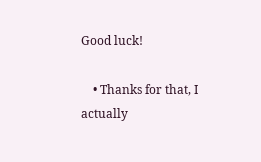Good luck!

    • Thanks for that, I actually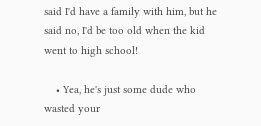said I'd have a family with him, but he said no, I'd be too old when the kid went to high school!

    • Yea, he's just some dude who wasted your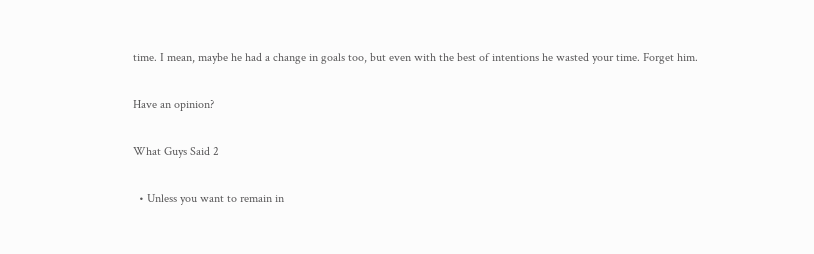time. I mean, maybe he had a change in goals too, but even with the best of intentions he wasted your time. Forget him.

Have an opinion?

What Guys Said 2

  • Unless you want to remain in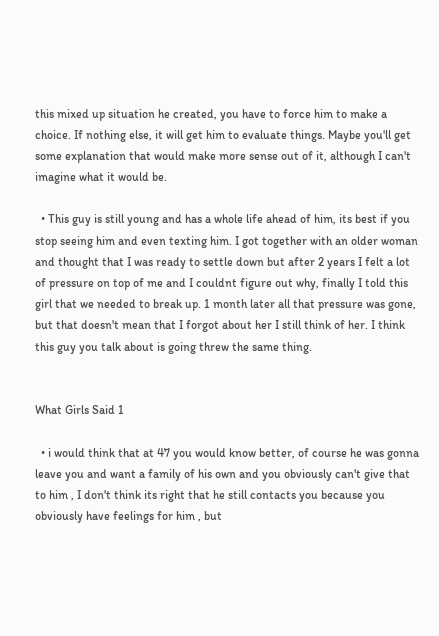this mixed up situation he created, you have to force him to make a choice. If nothing else, it will get him to evaluate things. Maybe you'll get some explanation that would make more sense out of it, although I can't imagine what it would be.

  • This guy is still young and has a whole life ahead of him, its best if you stop seeing him and even texting him. I got together with an older woman and thought that I was ready to settle down but after 2 years I felt a lot of pressure on top of me and I couldnt figure out why, finally I told this girl that we needed to break up. 1 month later all that pressure was gone, but that doesn't mean that I forgot about her I still think of her. I think this guy you talk about is going threw the same thing.


What Girls Said 1

  • i would think that at 47 you would know better, of course he was gonna leave you and want a family of his own and you obviously can't give that to him , I don't think its right that he still contacts you because you obviously have feelings for him , but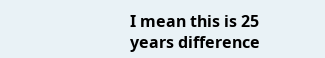I mean this is 25 years difference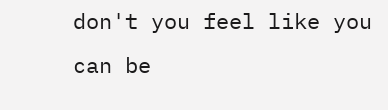don't you feel like you can be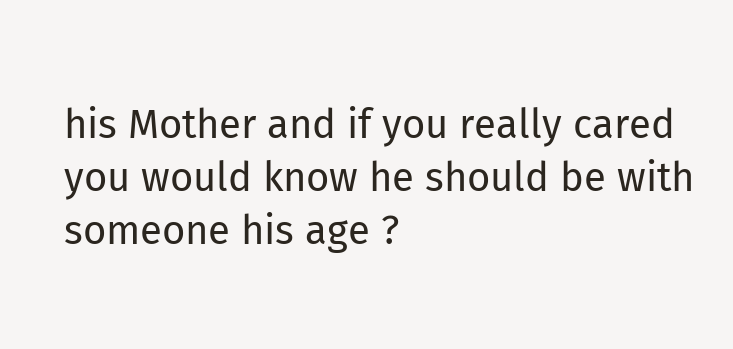his Mother and if you really cared you would know he should be with someone his age ?